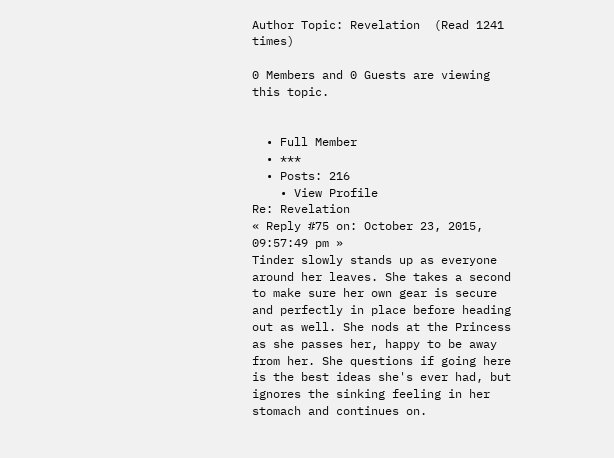Author Topic: Revelation  (Read 1241 times)

0 Members and 0 Guests are viewing this topic.


  • Full Member
  • ***
  • Posts: 216
    • View Profile
Re: Revelation
« Reply #75 on: October 23, 2015, 09:57:49 pm »
Tinder slowly stands up as everyone around her leaves. She takes a second to make sure her own gear is secure and perfectly in place before heading out as well. She nods at the Princess as she passes her, happy to be away from her. She questions if going here is the best ideas she's ever had, but ignores the sinking feeling in her stomach and continues on.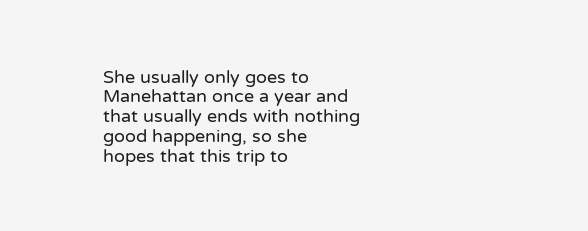She usually only goes to Manehattan once a year and that usually ends with nothing good happening, so she hopes that this trip to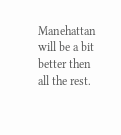Manehattan will be a bit better then all the rest.